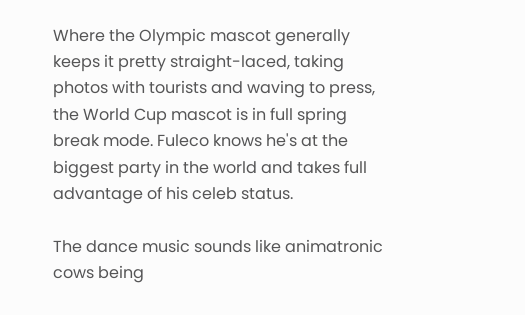Where the Olympic mascot generally keeps it pretty straight-laced, taking photos with tourists and waving to press, the World Cup mascot is in full spring break mode. Fuleco knows he's at the biggest party in the world and takes full advantage of his celeb status.

The dance music sounds like animatronic cows being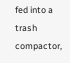fed into a trash compactor,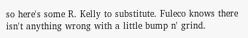so here's some R. Kelly to substitute. Fuleco knows there isn't anything wrong with a little bump n' grind.